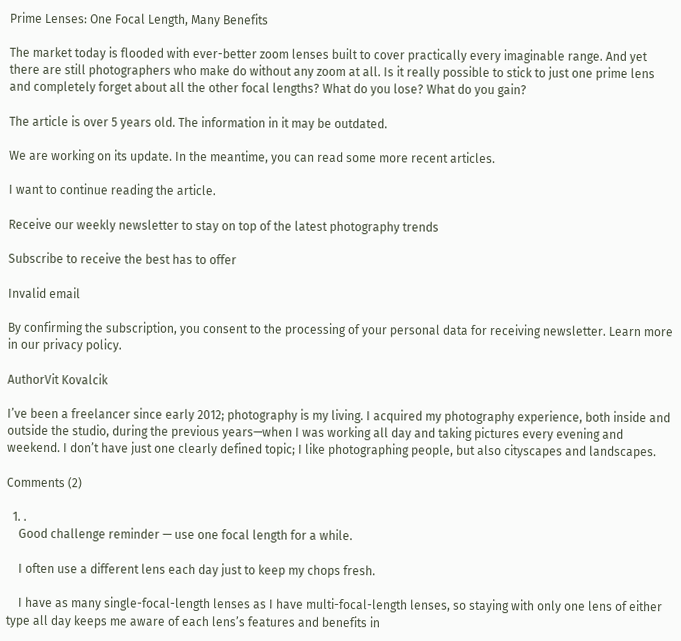Prime Lenses: One Focal Length, Many Benefits

The market today is flooded with ever-better zoom lenses built to cover practically every imaginable range. And yet there are still photographers who make do without any zoom at all. Is it really possible to stick to just one prime lens and completely forget about all the other focal lengths? What do you lose? What do you gain?

The article is over 5 years old. The information in it may be outdated.

We are working on its update. In the meantime, you can read some more recent articles.

I want to continue reading the article.

Receive our weekly newsletter to stay on top of the latest photography trends

Subscribe to receive the best has to offer

Invalid email

By confirming the subscription, you consent to the processing of your personal data for receiving newsletter. Learn more in our privacy policy.

AuthorVit Kovalcik

I’ve been a freelancer since early 2012; photography is my living. I acquired my photography experience, both inside and outside the studio, during the previous years—when I was working all day and taking pictures every evening and weekend. I don’t have just one clearly defined topic; I like photographing people, but also cityscapes and landscapes.

Comments (2)

  1. .
    Good challenge reminder — use one focal length for a while.

    I often use a different lens each day just to keep my chops fresh.

    I have as many single-focal-length lenses as I have multi-focal-length lenses, so staying with only one lens of either type all day keeps me aware of each lens’s features and benefits in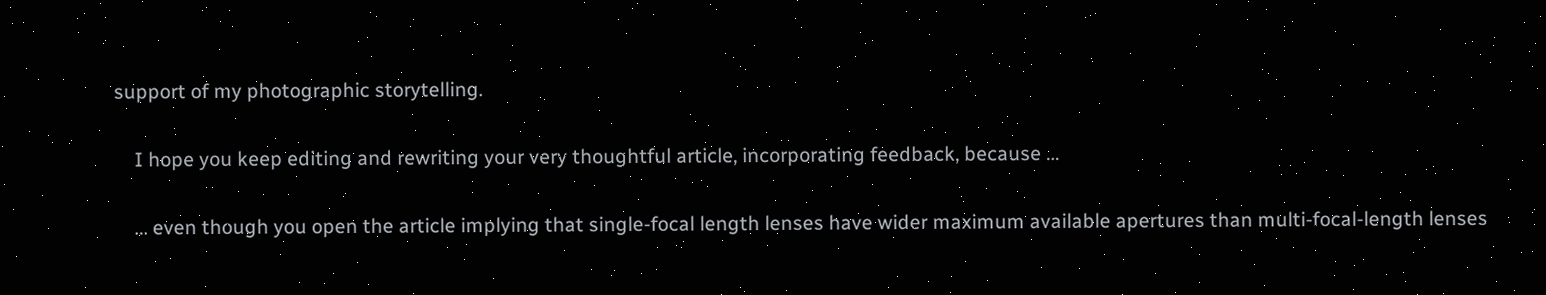support of my photographic storytelling.

    I hope you keep editing and rewriting your very thoughtful article, incorporating feedback, because …

    … even though you open the article implying that single-focal length lenses have wider maximum available apertures than multi-focal-length lenses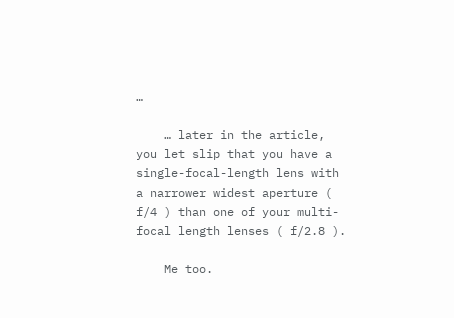…

    … later in the article, you let slip that you have a single-focal-length lens with a narrower widest aperture ( f/4 ) than one of your multi-focal length lenses ( f/2.8 ).

    Me too.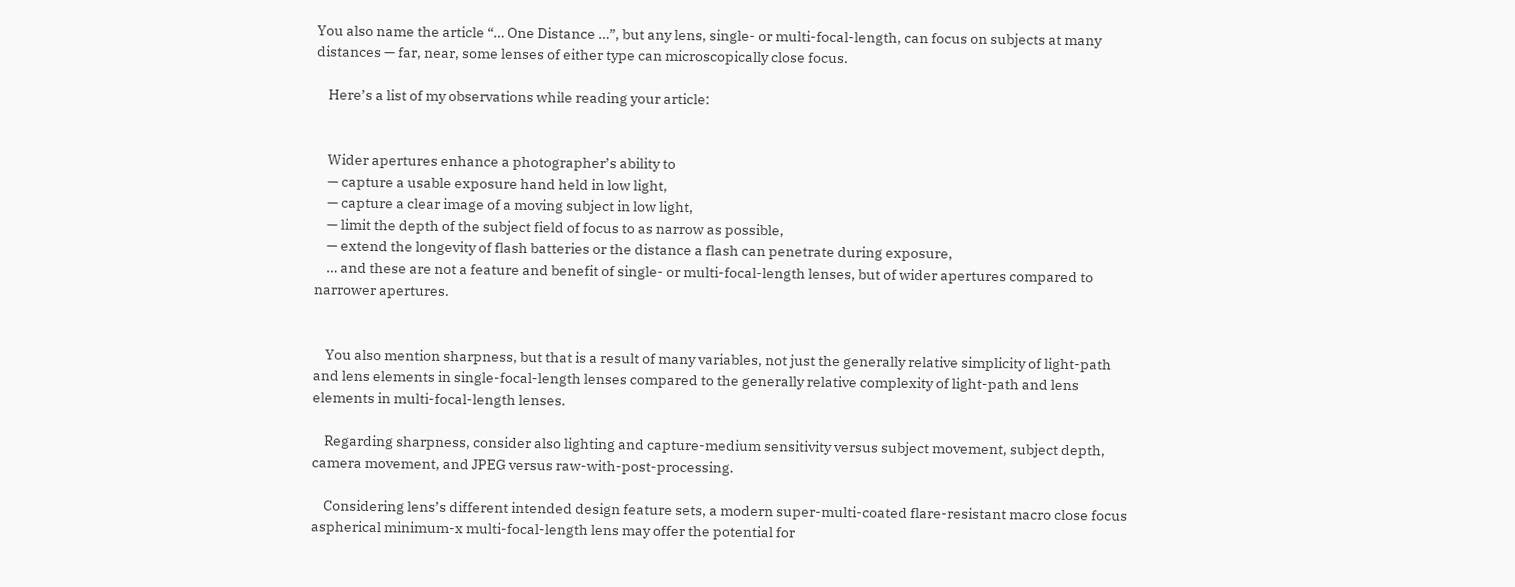You also name the article “… One Distance …”, but any lens, single- or multi-focal-length, can focus on subjects at many distances — far, near, some lenses of either type can microscopically close focus.

    Here’s a list of my observations while reading your article:


    Wider apertures enhance a photographer’s ability to
    — capture a usable exposure hand held in low light,
    — capture a clear image of a moving subject in low light,
    — limit the depth of the subject field of focus to as narrow as possible,
    — extend the longevity of flash batteries or the distance a flash can penetrate during exposure,
    … and these are not a feature and benefit of single- or multi-focal-length lenses, but of wider apertures compared to narrower apertures.


    You also mention sharpness, but that is a result of many variables, not just the generally relative simplicity of light-path and lens elements in single-focal-length lenses compared to the generally relative complexity of light-path and lens elements in multi-focal-length lenses.

    Regarding sharpness, consider also lighting and capture-medium sensitivity versus subject movement, subject depth, camera movement, and JPEG versus raw-with-post-processing.

    Considering lens’s different intended design feature sets, a modern super-multi-coated flare-resistant macro close focus aspherical minimum-x multi-focal-length lens may offer the potential for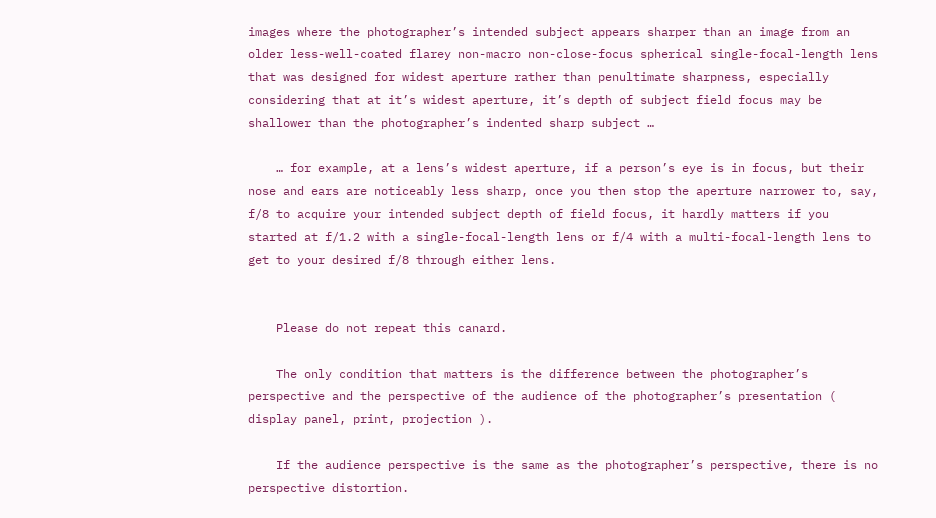images where the photographer’s intended subject appears sharper than an image from an older less-well-coated flarey non-macro non-close-focus spherical single-focal-length lens that was designed for widest aperture rather than penultimate sharpness, especially considering that at it’s widest aperture, it’s depth of subject field focus may be shallower than the photographer’s indented sharp subject …

    … for example, at a lens’s widest aperture, if a person’s eye is in focus, but their nose and ears are noticeably less sharp, once you then stop the aperture narrower to, say, f/8 to acquire your intended subject depth of field focus, it hardly matters if you started at f/1.2 with a single-focal-length lens or f/4 with a multi-focal-length lens to get to your desired f/8 through either lens.


    Please do not repeat this canard.

    The only condition that matters is the difference between the photographer’s perspective and the perspective of the audience of the photographer’s presentation ( display panel, print, projection ).

    If the audience perspective is the same as the photographer’s perspective, there is no perspective distortion.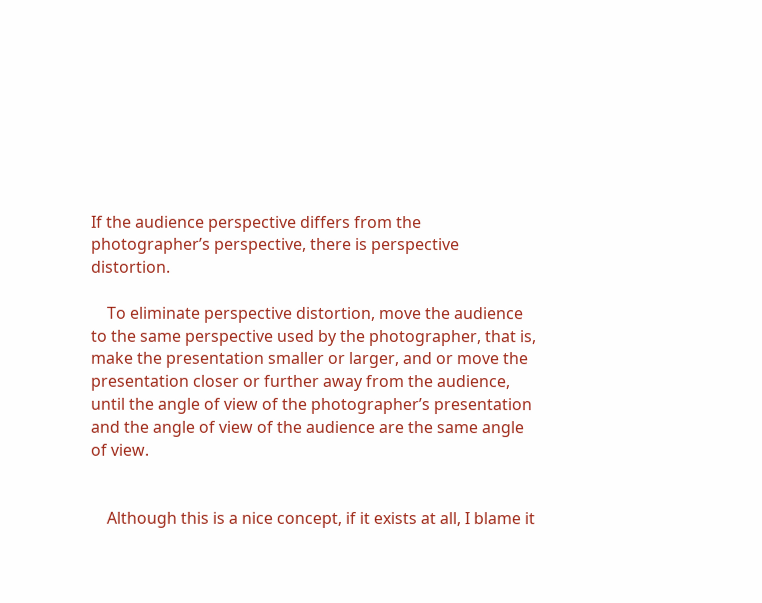If the audience perspective differs from the photographer’s perspective, there is perspective distortion.

    To eliminate perspective distortion, move the audience to the same perspective used by the photographer, that is, make the presentation smaller or larger, and or move the presentation closer or further away from the audience, until the angle of view of the photographer’s presentation and the angle of view of the audience are the same angle of view.


    Although this is a nice concept, if it exists at all, I blame it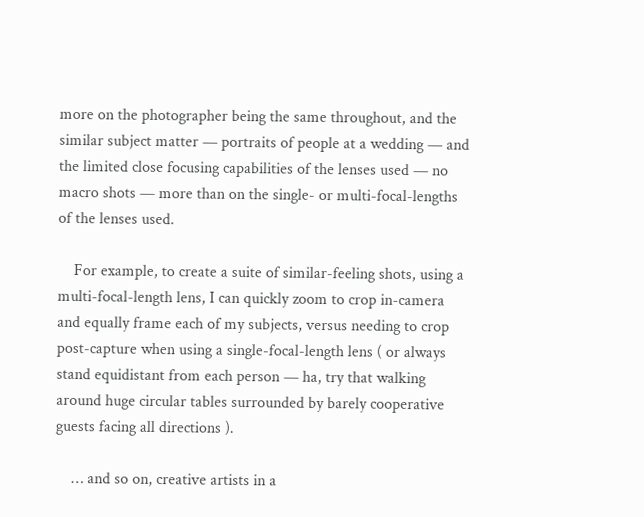more on the photographer being the same throughout, and the similar subject matter — portraits of people at a wedding — and the limited close focusing capabilities of the lenses used — no macro shots — more than on the single- or multi-focal-lengths of the lenses used.

    For example, to create a suite of similar-feeling shots, using a multi-focal-length lens, I can quickly zoom to crop in-camera and equally frame each of my subjects, versus needing to crop post-capture when using a single-focal-length lens ( or always stand equidistant from each person — ha, try that walking around huge circular tables surrounded by barely cooperative guests facing all directions ).

    … and so on, creative artists in a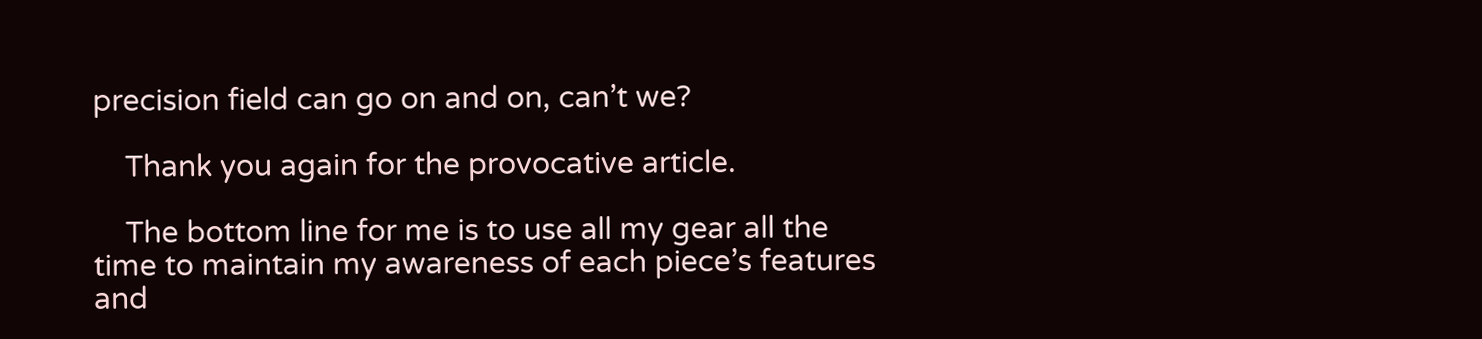precision field can go on and on, can’t we?

    Thank you again for the provocative article.

    The bottom line for me is to use all my gear all the time to maintain my awareness of each piece’s features and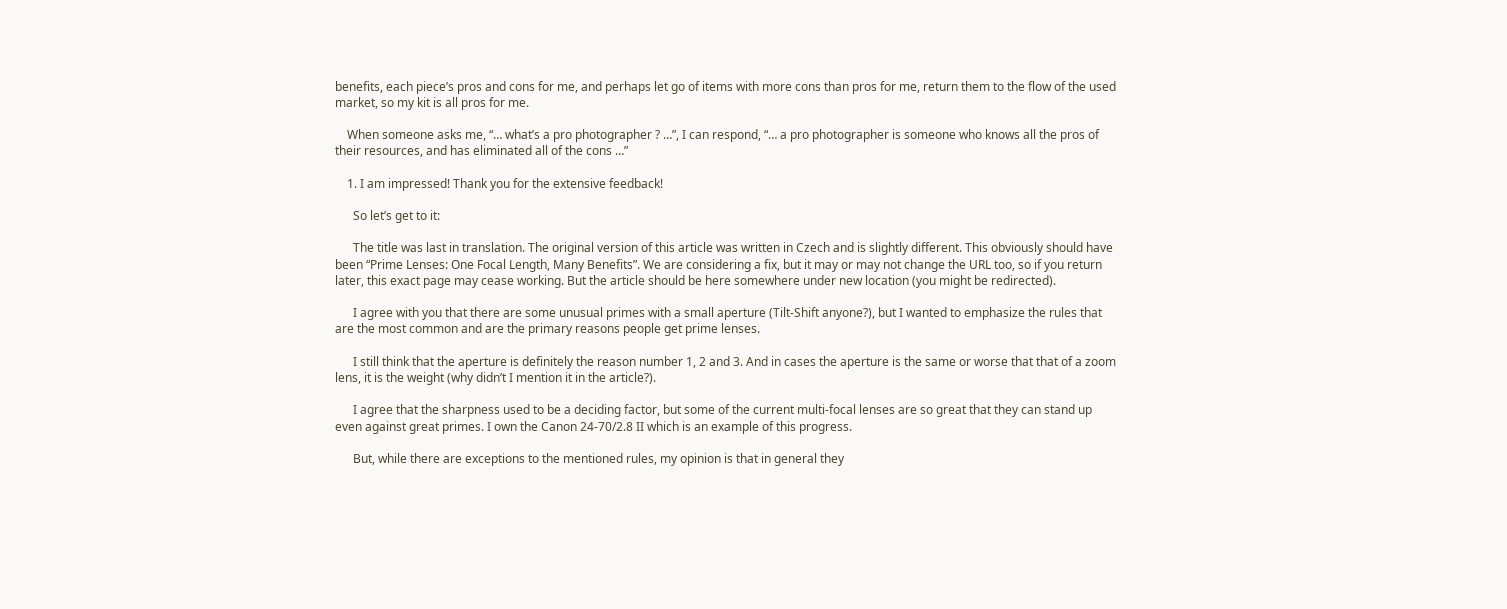benefits, each piece’s pros and cons for me, and perhaps let go of items with more cons than pros for me, return them to the flow of the used market, so my kit is all pros for me.

    When someone asks me, “… what’s a pro photographer ? …”, I can respond, “… a pro photographer is someone who knows all the pros of their resources, and has eliminated all of the cons …”

    1. I am impressed! Thank you for the extensive feedback!

      So let’s get to it:

      The title was last in translation. The original version of this article was written in Czech and is slightly different. This obviously should have been “Prime Lenses: One Focal Length, Many Benefits”. We are considering a fix, but it may or may not change the URL too, so if you return later, this exact page may cease working. But the article should be here somewhere under new location (you might be redirected).

      I agree with you that there are some unusual primes with a small aperture (Tilt-Shift anyone?), but I wanted to emphasize the rules that are the most common and are the primary reasons people get prime lenses.

      I still think that the aperture is definitely the reason number 1, 2 and 3. And in cases the aperture is the same or worse that that of a zoom lens, it is the weight (why didn’t I mention it in the article?).

      I agree that the sharpness used to be a deciding factor, but some of the current multi-focal lenses are so great that they can stand up even against great primes. I own the Canon 24-70/2.8 II which is an example of this progress.

      But, while there are exceptions to the mentioned rules, my opinion is that in general they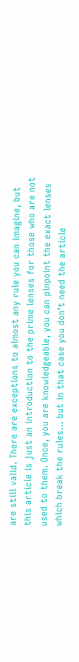are still valid. There are exceptions to almost any rule you can imagine, but this article is just an introduction to the prime lenses for those who are not used to them. Once, you are knowledgeable, you can pinpoint the exact lenses which break the rules… but in that case you don’t need the article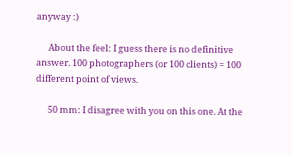anyway :)

      About the feel: I guess there is no definitive answer. 100 photographers (or 100 clients) = 100 different point of views.

      50 mm: I disagree with you on this one. At the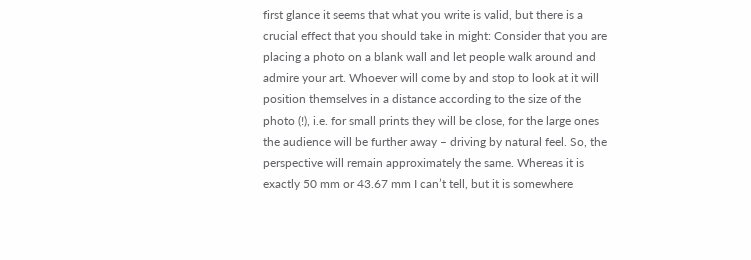first glance it seems that what you write is valid, but there is a crucial effect that you should take in might: Consider that you are placing a photo on a blank wall and let people walk around and admire your art. Whoever will come by and stop to look at it will position themselves in a distance according to the size of the photo (!), i.e. for small prints they will be close, for the large ones the audience will be further away – driving by natural feel. So, the perspective will remain approximately the same. Whereas it is exactly 50 mm or 43.67 mm I can’t tell, but it is somewhere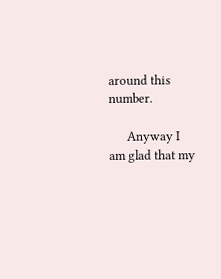around this number.

      Anyway I am glad that my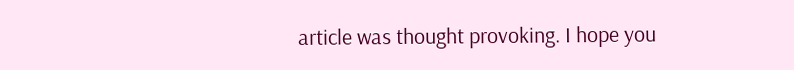article was thought provoking. I hope you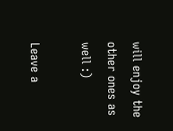will enjoy the other ones as well :)

Leave a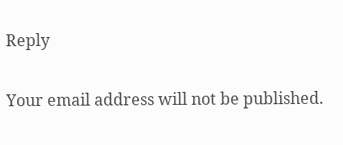Reply

Your email address will not be published.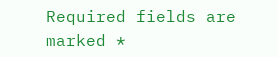Required fields are marked *